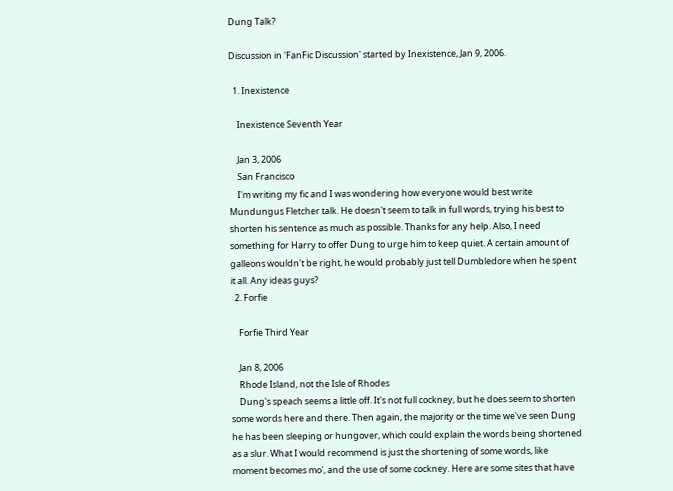Dung Talk?

Discussion in 'FanFic Discussion' started by Inexistence, Jan 9, 2006.

  1. Inexistence

    Inexistence Seventh Year

    Jan 3, 2006
    San Francisco
    I'm writing my fic and I was wondering how everyone would best write Mundungus Fletcher talk. He doesn't seem to talk in full words, trying his best to shorten his sentence as much as possible. Thanks for any help. Also, I need something for Harry to offer Dung to urge him to keep quiet. A certain amount of galleons wouldn't be right, he would probably just tell Dumbledore when he spent it all. Any ideas guys?
  2. Forfie

    Forfie Third Year

    Jan 8, 2006
    Rhode Island, not the Isle of Rhodes
    Dung's speach seems a little off. It's not full cockney, but he does seem to shorten some words here and there. Then again, the majority or the time we've seen Dung he has been sleeping or hungover, which could explain the words being shortened as a slur. What I would recommend is just the shortening of some words, like moment becomes mo', and the use of some cockney. Here are some sites that have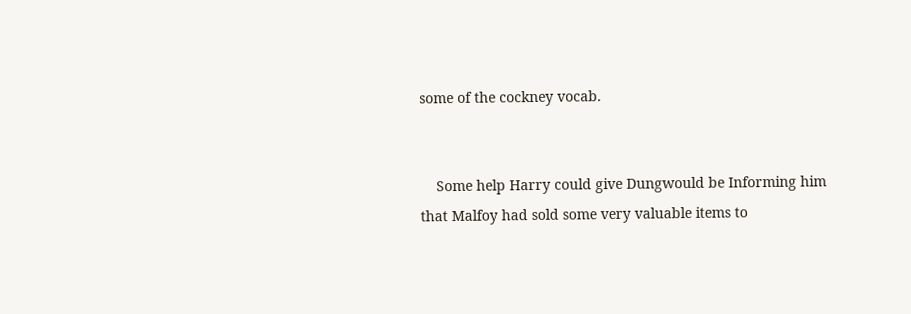some of the cockney vocab.


    Some help Harry could give Dungwould be Informing him that Malfoy had sold some very valuable items to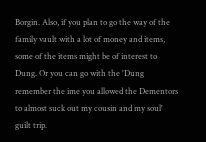Borgin. Also, if you plan to go the way of the family vault with a lot of money and items, some of the items might be of interest to Dung. Or you can go with the 'Dung remember the ime you allowed the Dementors to almost suck out my cousin and my soul' guilt trip.